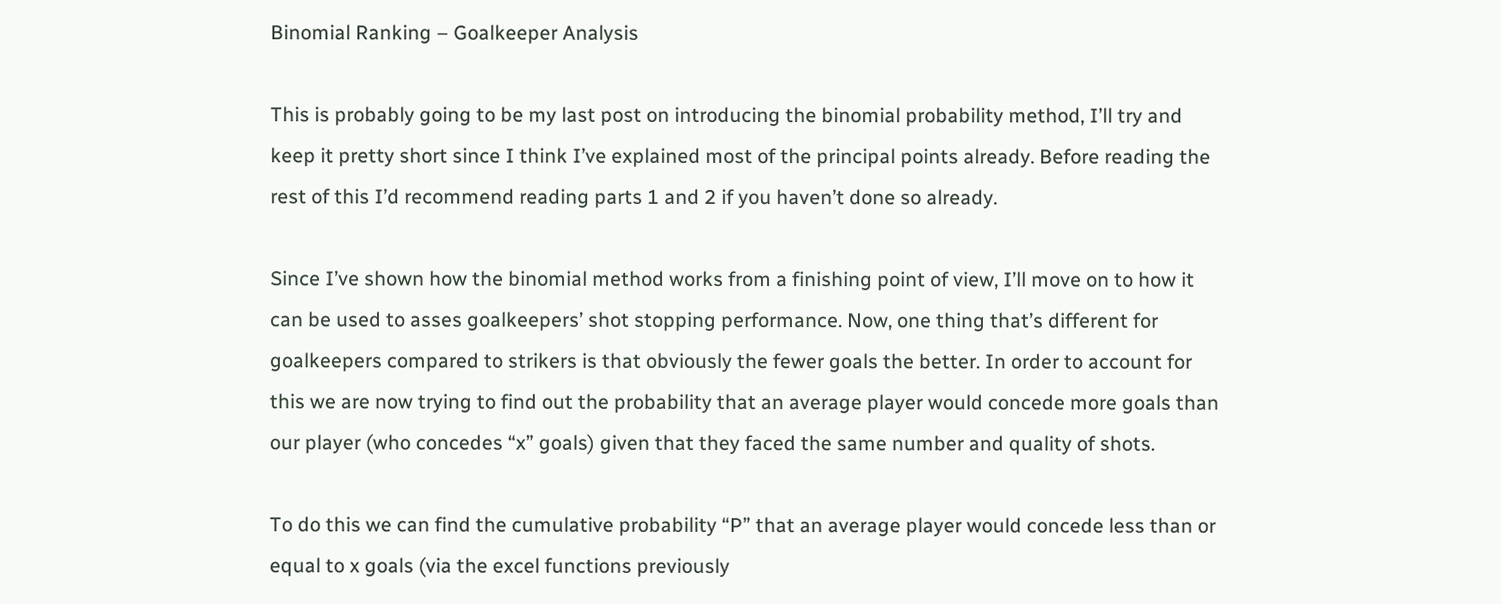Binomial Ranking – Goalkeeper Analysis

This is probably going to be my last post on introducing the binomial probability method, I’ll try and keep it pretty short since I think I’ve explained most of the principal points already. Before reading the rest of this I’d recommend reading parts 1 and 2 if you haven’t done so already.

Since I’ve shown how the binomial method works from a finishing point of view, I’ll move on to how it can be used to asses goalkeepers’ shot stopping performance. Now, one thing that’s different for goalkeepers compared to strikers is that obviously the fewer goals the better. In order to account for this we are now trying to find out the probability that an average player would concede more goals than our player (who concedes “x” goals) given that they faced the same number and quality of shots.

To do this we can find the cumulative probability “P” that an average player would concede less than or equal to x goals (via the excel functions previously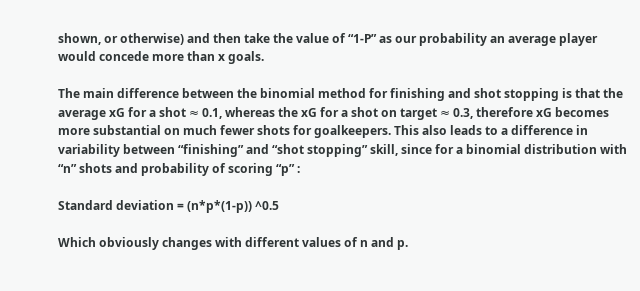shown, or otherwise) and then take the value of “1-P” as our probability an average player would concede more than x goals.

The main difference between the binomial method for finishing and shot stopping is that the average xG for a shot ≈ 0.1, whereas the xG for a shot on target ≈ 0.3, therefore xG becomes more substantial on much fewer shots for goalkeepers. This also leads to a difference in variability between “finishing” and “shot stopping” skill, since for a binomial distribution with “n” shots and probability of scoring “p” :

Standard deviation = (n*p*(1-p)) ^0.5

Which obviously changes with different values of n and p.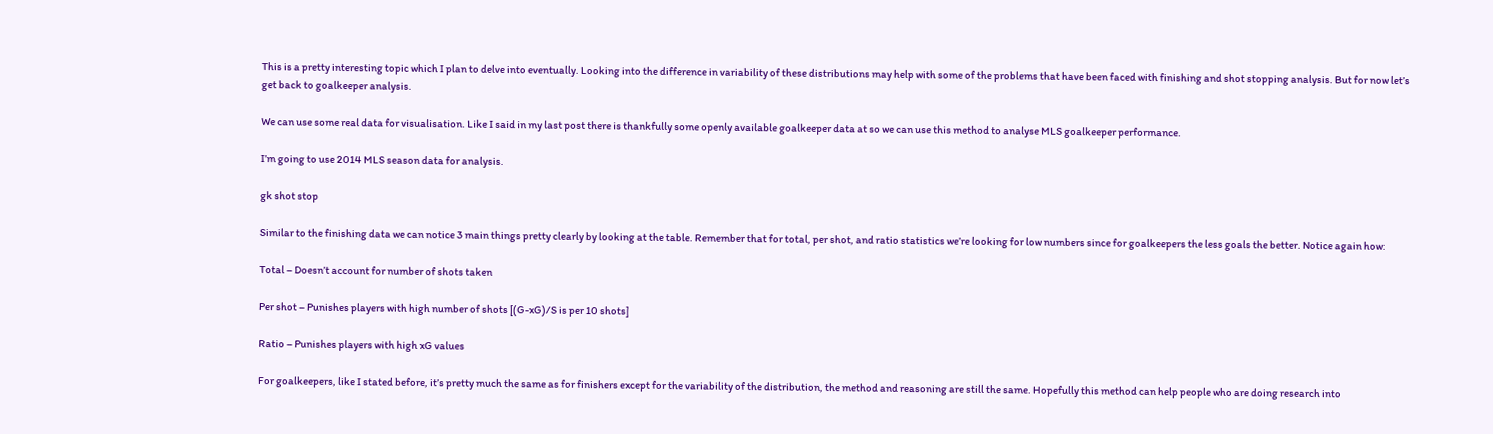This is a pretty interesting topic which I plan to delve into eventually. Looking into the difference in variability of these distributions may help with some of the problems that have been faced with finishing and shot stopping analysis. But for now let’s get back to goalkeeper analysis.

We can use some real data for visualisation. Like I said in my last post there is thankfully some openly available goalkeeper data at so we can use this method to analyse MLS goalkeeper performance.

I’m going to use 2014 MLS season data for analysis.

gk shot stop

Similar to the finishing data we can notice 3 main things pretty clearly by looking at the table. Remember that for total, per shot, and ratio statistics we’re looking for low numbers since for goalkeepers the less goals the better. Notice again how:

Total – Doesn’t account for number of shots taken

Per shot – Punishes players with high number of shots [(G-xG)/S is per 10 shots]

Ratio – Punishes players with high xG values

For goalkeepers, like I stated before, it’s pretty much the same as for finishers except for the variability of the distribution, the method and reasoning are still the same. Hopefully this method can help people who are doing research into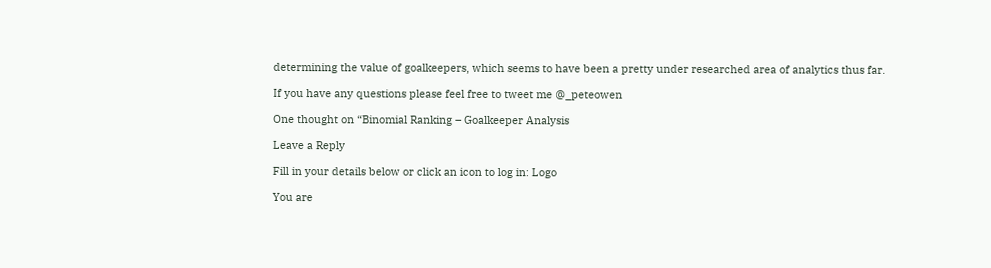determining the value of goalkeepers, which seems to have been a pretty under researched area of analytics thus far.

If you have any questions please feel free to tweet me @_peteowen

One thought on “Binomial Ranking – Goalkeeper Analysis

Leave a Reply

Fill in your details below or click an icon to log in: Logo

You are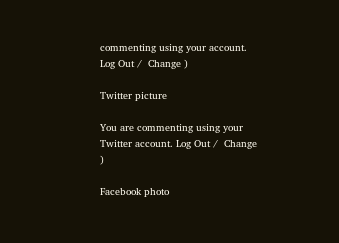commenting using your account. Log Out /  Change )

Twitter picture

You are commenting using your Twitter account. Log Out /  Change )

Facebook photo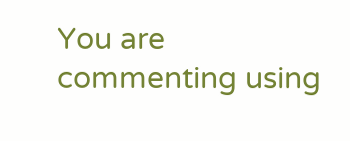You are commenting using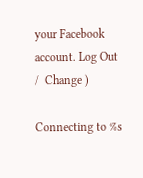your Facebook account. Log Out /  Change )

Connecting to %s